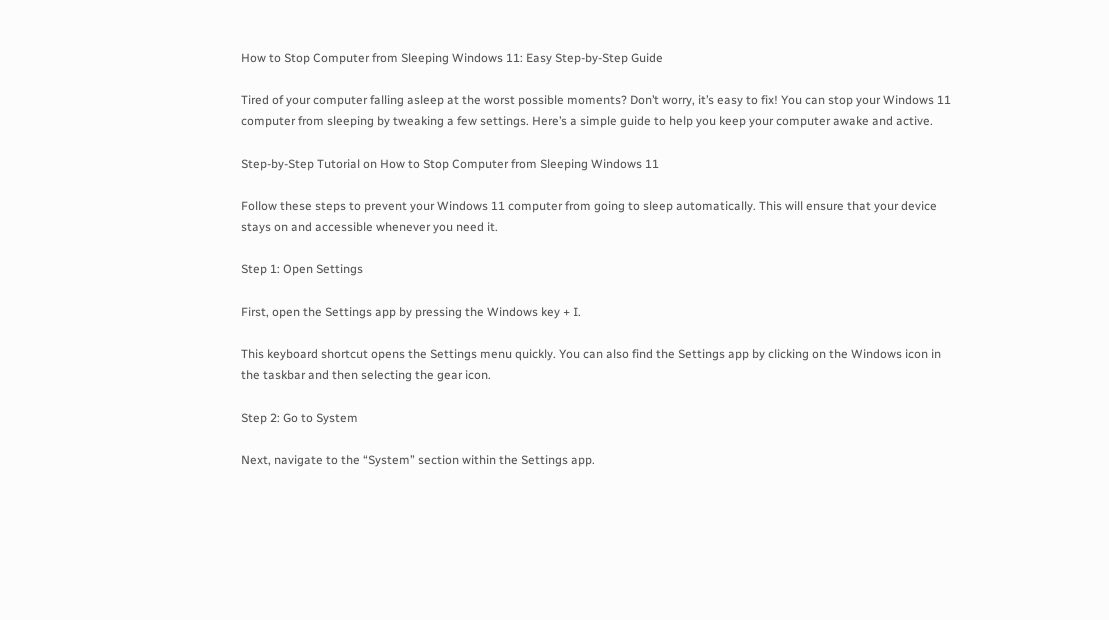How to Stop Computer from Sleeping Windows 11: Easy Step-by-Step Guide

Tired of your computer falling asleep at the worst possible moments? Don’t worry, it’s easy to fix! You can stop your Windows 11 computer from sleeping by tweaking a few settings. Here’s a simple guide to help you keep your computer awake and active.

Step-by-Step Tutorial on How to Stop Computer from Sleeping Windows 11

Follow these steps to prevent your Windows 11 computer from going to sleep automatically. This will ensure that your device stays on and accessible whenever you need it.

Step 1: Open Settings

First, open the Settings app by pressing the Windows key + I.

This keyboard shortcut opens the Settings menu quickly. You can also find the Settings app by clicking on the Windows icon in the taskbar and then selecting the gear icon.

Step 2: Go to System

Next, navigate to the “System” section within the Settings app.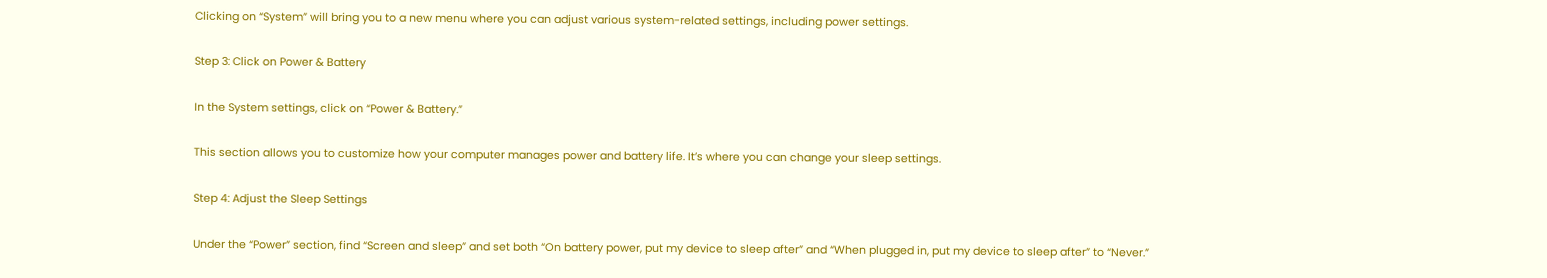Clicking on “System” will bring you to a new menu where you can adjust various system-related settings, including power settings.

Step 3: Click on Power & Battery

In the System settings, click on “Power & Battery.”

This section allows you to customize how your computer manages power and battery life. It’s where you can change your sleep settings.

Step 4: Adjust the Sleep Settings

Under the “Power” section, find “Screen and sleep” and set both “On battery power, put my device to sleep after” and “When plugged in, put my device to sleep after” to “Never.”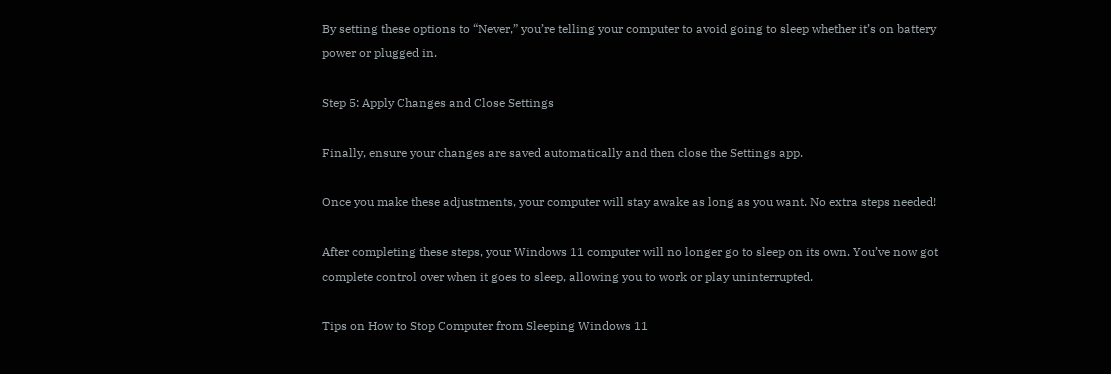By setting these options to “Never,” you’re telling your computer to avoid going to sleep whether it’s on battery power or plugged in.

Step 5: Apply Changes and Close Settings

Finally, ensure your changes are saved automatically and then close the Settings app.

Once you make these adjustments, your computer will stay awake as long as you want. No extra steps needed!

After completing these steps, your Windows 11 computer will no longer go to sleep on its own. You’ve now got complete control over when it goes to sleep, allowing you to work or play uninterrupted.

Tips on How to Stop Computer from Sleeping Windows 11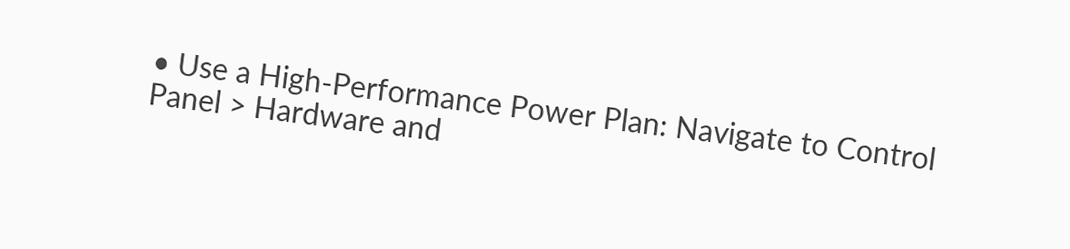• Use a High-Performance Power Plan: Navigate to Control Panel > Hardware and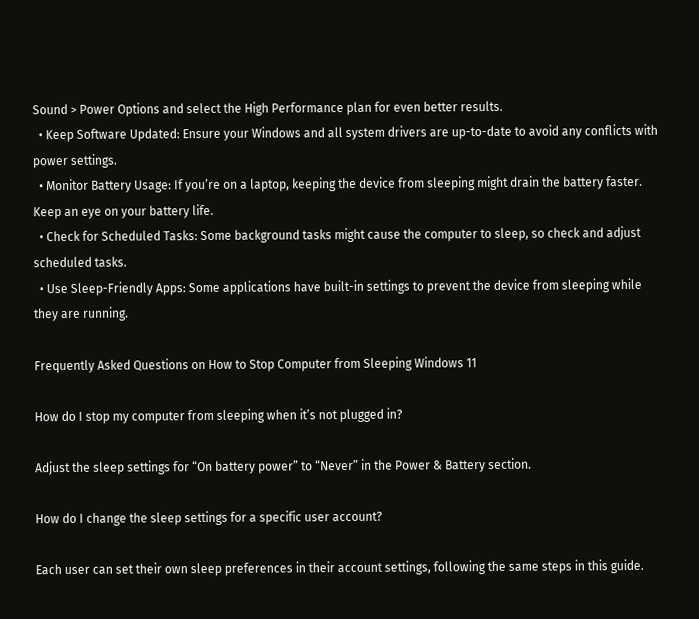Sound > Power Options and select the High Performance plan for even better results.
  • Keep Software Updated: Ensure your Windows and all system drivers are up-to-date to avoid any conflicts with power settings.
  • Monitor Battery Usage: If you’re on a laptop, keeping the device from sleeping might drain the battery faster. Keep an eye on your battery life.
  • Check for Scheduled Tasks: Some background tasks might cause the computer to sleep, so check and adjust scheduled tasks.
  • Use Sleep-Friendly Apps: Some applications have built-in settings to prevent the device from sleeping while they are running.

Frequently Asked Questions on How to Stop Computer from Sleeping Windows 11

How do I stop my computer from sleeping when it’s not plugged in?

Adjust the sleep settings for “On battery power” to “Never” in the Power & Battery section.

How do I change the sleep settings for a specific user account?

Each user can set their own sleep preferences in their account settings, following the same steps in this guide.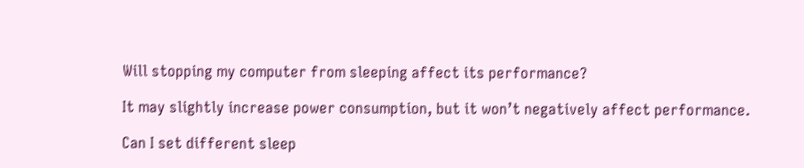Will stopping my computer from sleeping affect its performance?

It may slightly increase power consumption, but it won’t negatively affect performance.

Can I set different sleep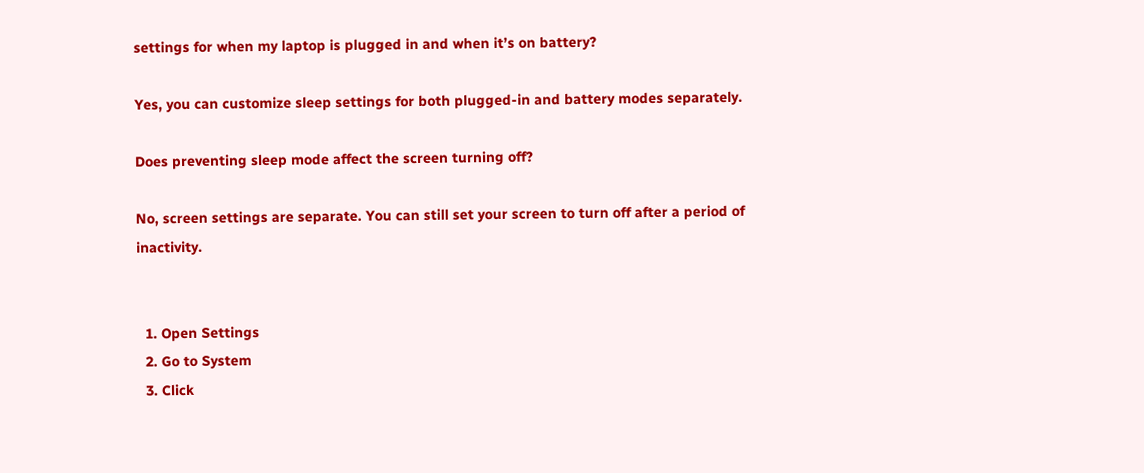settings for when my laptop is plugged in and when it’s on battery?

Yes, you can customize sleep settings for both plugged-in and battery modes separately.

Does preventing sleep mode affect the screen turning off?

No, screen settings are separate. You can still set your screen to turn off after a period of inactivity.


  1. Open Settings
  2. Go to System
  3. Click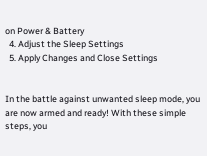on Power & Battery
  4. Adjust the Sleep Settings
  5. Apply Changes and Close Settings


In the battle against unwanted sleep mode, you are now armed and ready! With these simple steps, you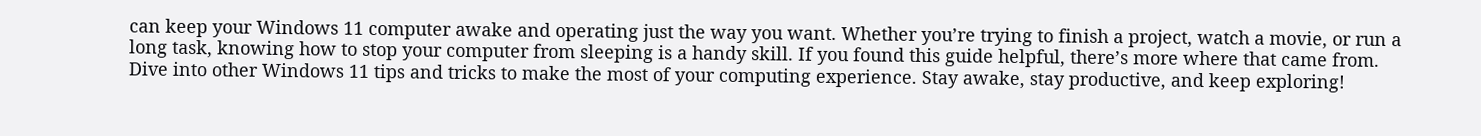can keep your Windows 11 computer awake and operating just the way you want. Whether you’re trying to finish a project, watch a movie, or run a long task, knowing how to stop your computer from sleeping is a handy skill. If you found this guide helpful, there’s more where that came from. Dive into other Windows 11 tips and tricks to make the most of your computing experience. Stay awake, stay productive, and keep exploring!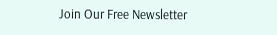Join Our Free Newsletter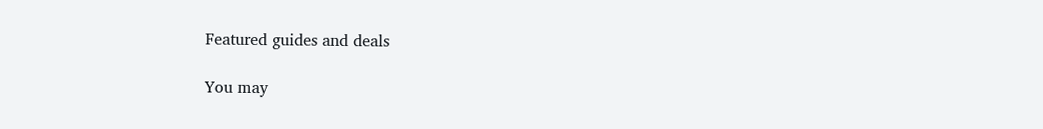Featured guides and deals

You may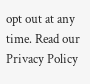opt out at any time. Read our Privacy Policy